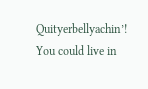Quityerbellyachin’! You could live in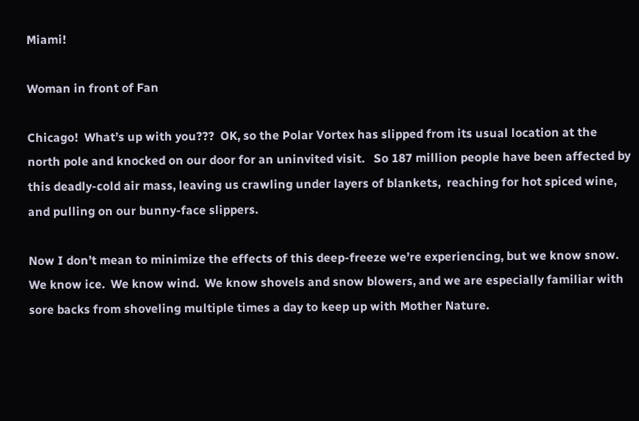Miami!

Woman in front of Fan

Chicago!  What’s up with you???  OK, so the Polar Vortex has slipped from its usual location at the north pole and knocked on our door for an uninvited visit.   So 187 million people have been affected by this deadly-cold air mass, leaving us crawling under layers of blankets,  reaching for hot spiced wine, and pulling on our bunny-face slippers.

Now I don’t mean to minimize the effects of this deep-freeze we’re experiencing, but we know snow.  We know ice.  We know wind.  We know shovels and snow blowers, and we are especially familiar with sore backs from shoveling multiple times a day to keep up with Mother Nature.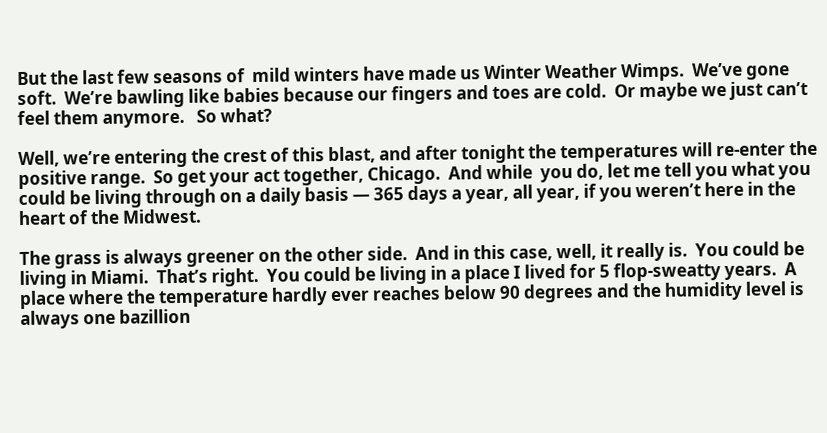But the last few seasons of  mild winters have made us Winter Weather Wimps.  We’ve gone soft.  We’re bawling like babies because our fingers and toes are cold.  Or maybe we just can’t feel them anymore.   So what?

Well, we’re entering the crest of this blast, and after tonight the temperatures will re-enter the positive range.  So get your act together, Chicago.  And while  you do, let me tell you what you could be living through on a daily basis — 365 days a year, all year, if you weren’t here in the heart of the Midwest.

The grass is always greener on the other side.  And in this case, well, it really is.  You could be living in Miami.  That’s right.  You could be living in a place I lived for 5 flop-sweatty years.  A place where the temperature hardly ever reaches below 90 degrees and the humidity level is always one bazillion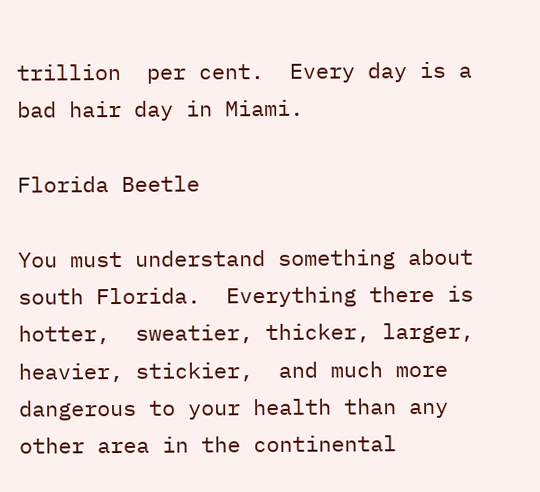trillion  per cent.  Every day is a bad hair day in Miami.

Florida Beetle

You must understand something about south Florida.  Everything there is hotter,  sweatier, thicker, larger, heavier, stickier,  and much more dangerous to your health than any other area in the continental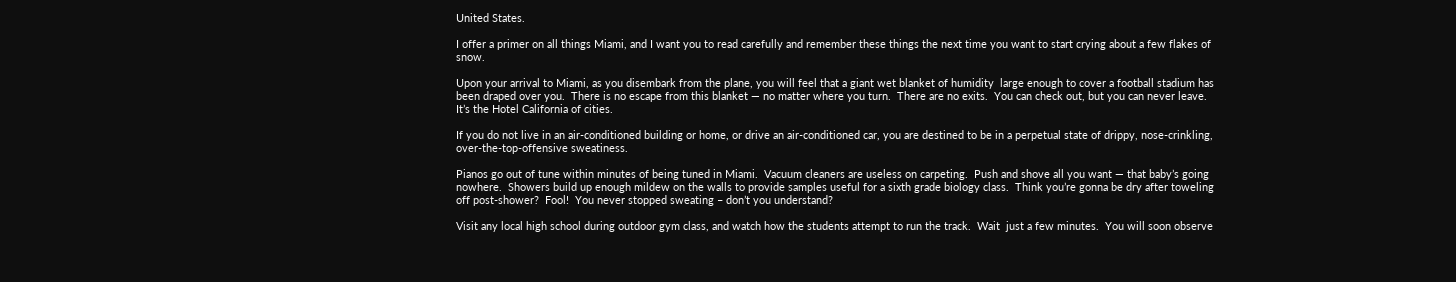United States.

I offer a primer on all things Miami, and I want you to read carefully and remember these things the next time you want to start crying about a few flakes of snow.

Upon your arrival to Miami, as you disembark from the plane, you will feel that a giant wet blanket of humidity  large enough to cover a football stadium has been draped over you.  There is no escape from this blanket — no matter where you turn.  There are no exits.  You can check out, but you can never leave.  It’s the Hotel California of cities.

If you do not live in an air-conditioned building or home, or drive an air-conditioned car, you are destined to be in a perpetual state of drippy, nose-crinkling, over-the-top-offensive sweatiness.

Pianos go out of tune within minutes of being tuned in Miami.  Vacuum cleaners are useless on carpeting.  Push and shove all you want — that baby’s going nowhere.  Showers build up enough mildew on the walls to provide samples useful for a sixth grade biology class.  Think you’re gonna be dry after toweling off post-shower?  Fool!  You never stopped sweating – don’t you understand?

Visit any local high school during outdoor gym class, and watch how the students attempt to run the track.  Wait  just a few minutes.  You will soon observe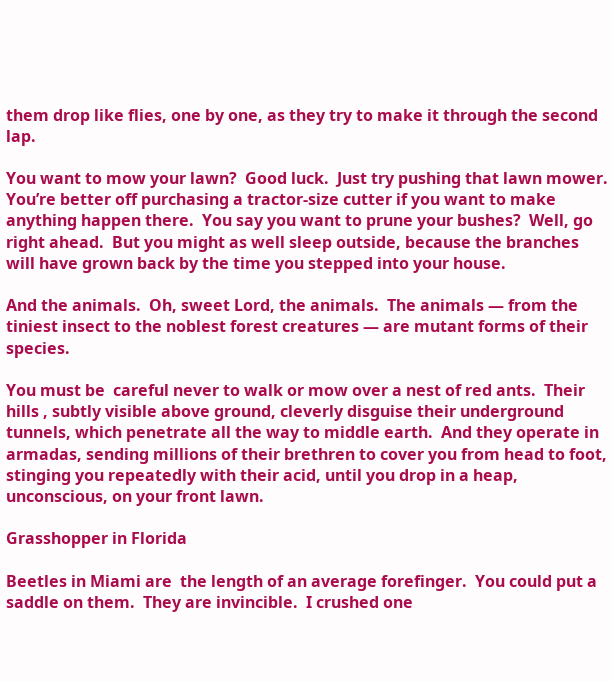them drop like flies, one by one, as they try to make it through the second lap.

You want to mow your lawn?  Good luck.  Just try pushing that lawn mower.  You’re better off purchasing a tractor-size cutter if you want to make anything happen there.  You say you want to prune your bushes?  Well, go right ahead.  But you might as well sleep outside, because the branches will have grown back by the time you stepped into your house.

And the animals.  Oh, sweet Lord, the animals.  The animals — from the tiniest insect to the noblest forest creatures — are mutant forms of their species.

You must be  careful never to walk or mow over a nest of red ants.  Their hills , subtly visible above ground, cleverly disguise their underground tunnels, which penetrate all the way to middle earth.  And they operate in armadas, sending millions of their brethren to cover you from head to foot, stinging you repeatedly with their acid, until you drop in a heap, unconscious, on your front lawn.

Grasshopper in Florida

Beetles in Miami are  the length of an average forefinger.  You could put a saddle on them.  They are invincible.  I crushed one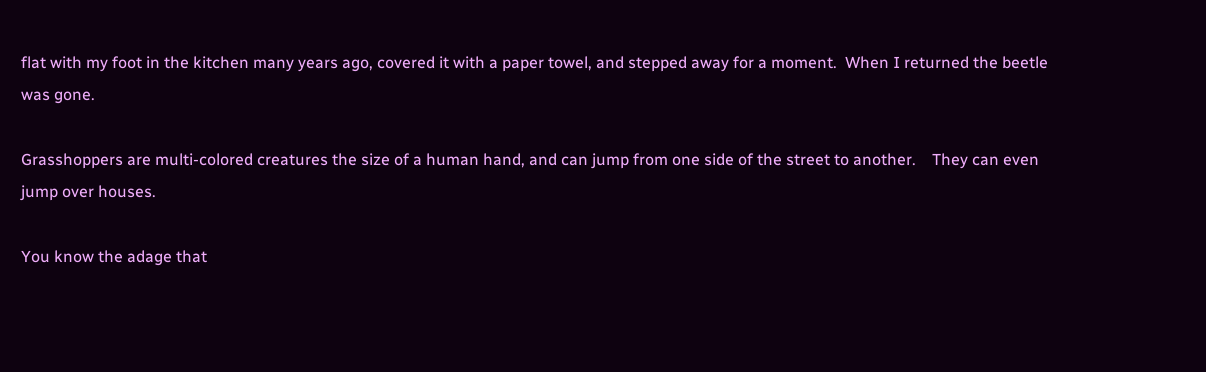flat with my foot in the kitchen many years ago, covered it with a paper towel, and stepped away for a moment.  When I returned the beetle was gone.

Grasshoppers are multi-colored creatures the size of a human hand, and can jump from one side of the street to another.    They can even jump over houses.

You know the adage that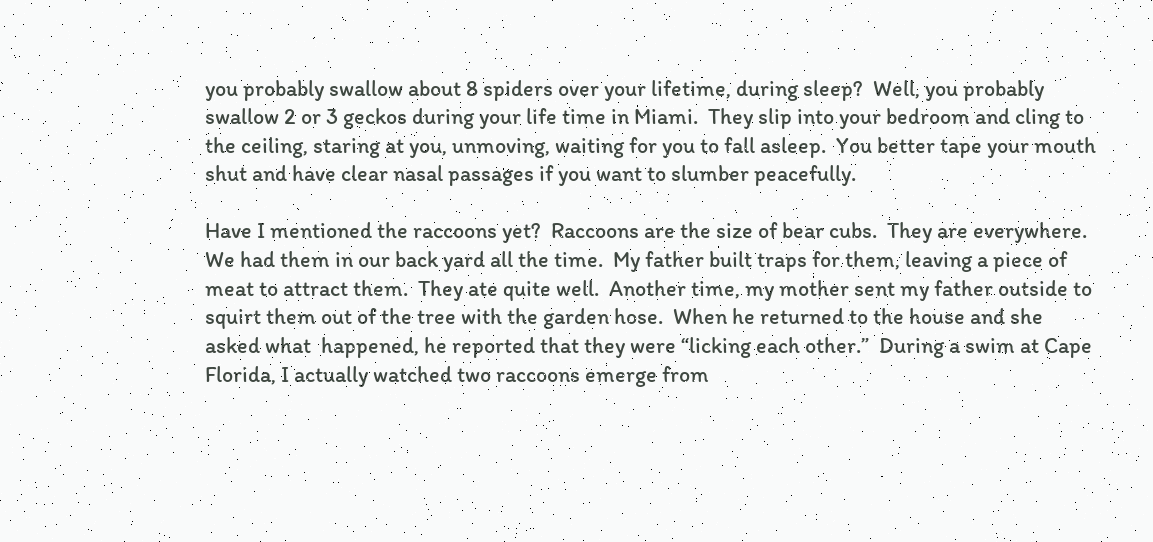you probably swallow about 8 spiders over your lifetime, during sleep?  Well, you probably swallow 2 or 3 geckos during your life time in Miami.  They slip into your bedroom and cling to the ceiling, staring at you, unmoving, waiting for you to fall asleep.  You better tape your mouth shut and have clear nasal passages if you want to slumber peacefully.

Have I mentioned the raccoons yet?  Raccoons are the size of bear cubs.  They are everywhere.  We had them in our back yard all the time.  My father built traps for them, leaving a piece of meat to attract them.  They ate quite well.  Another time, my mother sent my father outside to squirt them out of the tree with the garden hose.  When he returned to the house and she asked what  happened, he reported that they were “licking each other.”  During a swim at Cape Florida, I actually watched two raccoons emerge from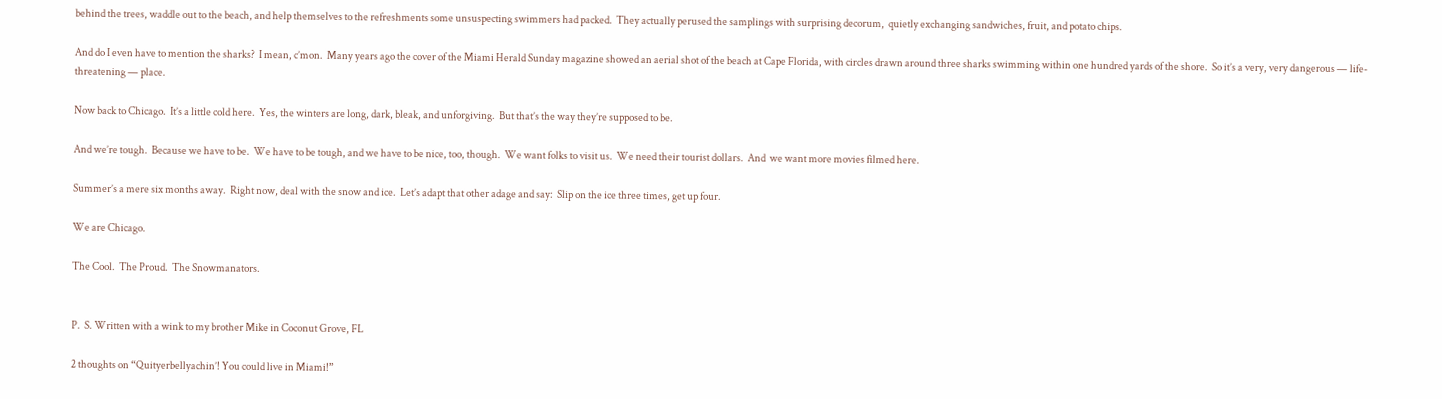behind the trees, waddle out to the beach, and help themselves to the refreshments some unsuspecting swimmers had packed.  They actually perused the samplings with surprising decorum,  quietly exchanging sandwiches, fruit, and potato chips.

And do I even have to mention the sharks?  I mean, c’mon.  Many years ago the cover of the Miami Herald Sunday magazine showed an aerial shot of the beach at Cape Florida, with circles drawn around three sharks swimming within one hundred yards of the shore.  So it’s a very, very dangerous — life-threatening — place.

Now back to Chicago.  It’s a little cold here.  Yes, the winters are long, dark, bleak, and unforgiving.  But that’s the way they’re supposed to be.

And we’re tough.  Because we have to be.  We have to be tough, and we have to be nice, too, though.  We want folks to visit us.  We need their tourist dollars.  And  we want more movies filmed here.

Summer’s a mere six months away.  Right now, deal with the snow and ice.  Let’s adapt that other adage and say:  Slip on the ice three times, get up four.

We are Chicago.

The Cool.  The Proud.  The Snowmanators.


P.  S. Written with a wink to my brother Mike in Coconut Grove, FL

2 thoughts on “Quityerbellyachin’! You could live in Miami!”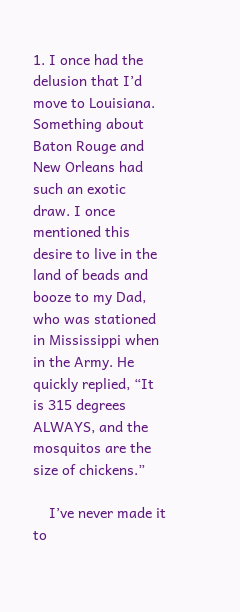1. I once had the delusion that I’d move to Louisiana. Something about Baton Rouge and New Orleans had such an exotic draw. I once mentioned this desire to live in the land of beads and booze to my Dad, who was stationed in Mississippi when in the Army. He quickly replied, “It is 315 degrees ALWAYS, and the mosquitos are the size of chickens.”

    I’ve never made it to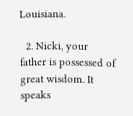Louisiana.

  2. Nicki, your father is possessed of great wisdom. It speaks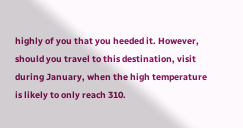highly of you that you heeded it. However, should you travel to this destination, visit during January, when the high temperature is likely to only reach 310.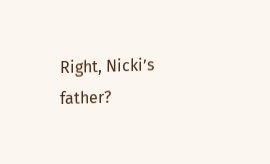Right, Nicki’s father?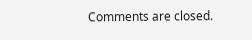Comments are closed.